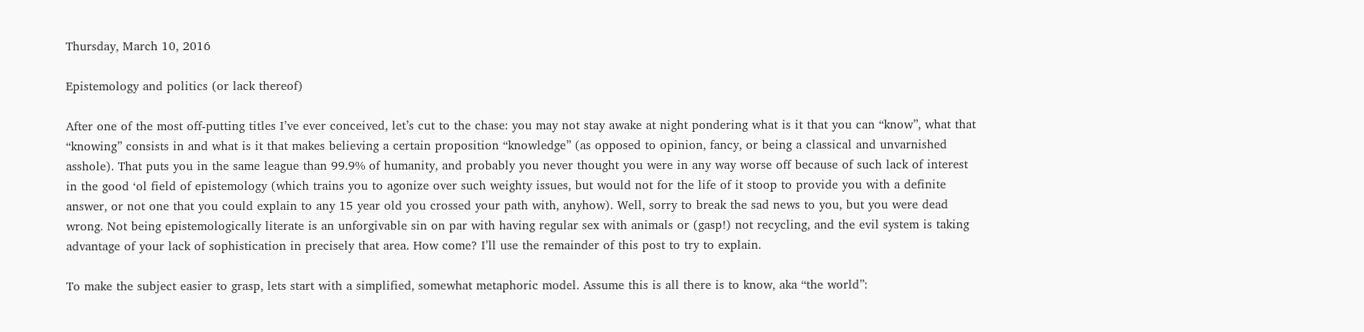Thursday, March 10, 2016

Epistemology and politics (or lack thereof)

After one of the most off-putting titles I’ve ever conceived, let’s cut to the chase: you may not stay awake at night pondering what is it that you can “know”, what that “knowing” consists in and what is it that makes believing a certain proposition “knowledge” (as opposed to opinion, fancy, or being a classical and unvarnished asshole). That puts you in the same league than 99.9% of humanity, and probably you never thought you were in any way worse off because of such lack of interest in the good ‘ol field of epistemology (which trains you to agonize over such weighty issues, but would not for the life of it stoop to provide you with a definite answer, or not one that you could explain to any 15 year old you crossed your path with, anyhow). Well, sorry to break the sad news to you, but you were dead wrong. Not being epistemologically literate is an unforgivable sin on par with having regular sex with animals or (gasp!) not recycling, and the evil system is taking advantage of your lack of sophistication in precisely that area. How come? I’ll use the remainder of this post to try to explain.

To make the subject easier to grasp, lets start with a simplified, somewhat metaphoric model. Assume this is all there is to know, aka “the world”: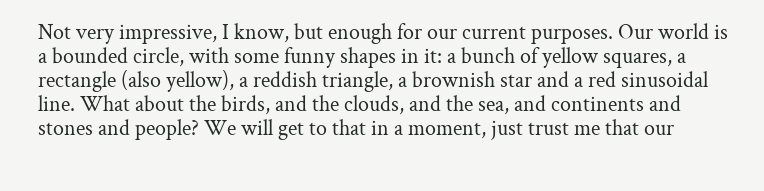Not very impressive, I know, but enough for our current purposes. Our world is a bounded circle, with some funny shapes in it: a bunch of yellow squares, a rectangle (also yellow), a reddish triangle, a brownish star and a red sinusoidal line. What about the birds, and the clouds, and the sea, and continents and stones and people? We will get to that in a moment, just trust me that our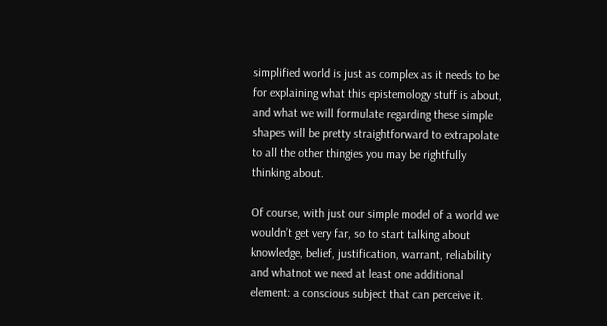simplified world is just as complex as it needs to be for explaining what this epistemology stuff is about, and what we will formulate regarding these simple shapes will be pretty straightforward to extrapolate to all the other thingies you may be rightfully thinking about.

Of course, with just our simple model of a world we wouldn’t get very far, so to start talking about knowledge, belief, justification, warrant, reliability and whatnot we need at least one additional element: a conscious subject that can perceive it.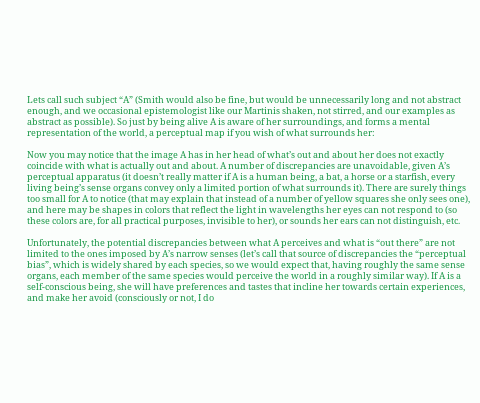Lets call such subject “A” (Smith would also be fine, but would be unnecessarily long and not abstract enough, and we occasional epistemologist like our Martinis shaken, not stirred, and our examples as abstract as possible). So just by being alive A is aware of her surroundings, and forms a mental representation of the world, a perceptual map if you wish of what surrounds her:

Now you may notice that the image A has in her head of what’s out and about her does not exactly coincide with what is actually out and about. A number of discrepancies are unavoidable, given A’s perceptual apparatus (it doesn’t really matter if A is a human being, a bat, a horse or a starfish, every living being’s sense organs convey only a limited portion of what surrounds it). There are surely things too small for A to notice (that may explain that instead of a number of yellow squares she only sees one), and here may be shapes in colors that reflect the light in wavelengths her eyes can not respond to (so these colors are, for all practical purposes, invisible to her), or sounds her ears can not distinguish, etc.

Unfortunately, the potential discrepancies between what A perceives and what is “out there” are not limited to the ones imposed by A’s narrow senses (let’s call that source of discrepancies the “perceptual bias”, which is widely shared by each species, so we would expect that, having roughly the same sense organs, each member of the same species would perceive the world in a roughly similar way). If A is a self-conscious being, she will have preferences and tastes that incline her towards certain experiences, and make her avoid (consciously or not, I do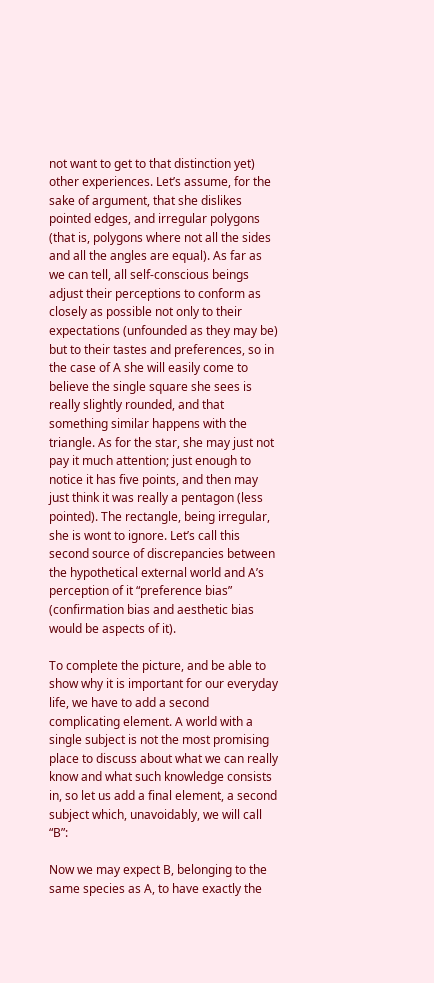not want to get to that distinction yet) other experiences. Let’s assume, for the sake of argument, that she dislikes pointed edges, and irregular polygons (that is, polygons where not all the sides and all the angles are equal). As far as we can tell, all self-conscious beings adjust their perceptions to conform as closely as possible not only to their expectations (unfounded as they may be) but to their tastes and preferences, so in the case of A she will easily come to believe the single square she sees is really slightly rounded, and that something similar happens with the triangle. As for the star, she may just not pay it much attention; just enough to notice it has five points, and then may just think it was really a pentagon (less pointed). The rectangle, being irregular, she is wont to ignore. Let’s call this second source of discrepancies between the hypothetical external world and A’s perception of it “preference bias” (confirmation bias and aesthetic bias would be aspects of it).

To complete the picture, and be able to show why it is important for our everyday life, we have to add a second complicating element. A world with a single subject is not the most promising place to discuss about what we can really know and what such knowledge consists in, so let us add a final element, a second subject which, unavoidably, we will call “B”:

Now we may expect B, belonging to the same species as A, to have exactly the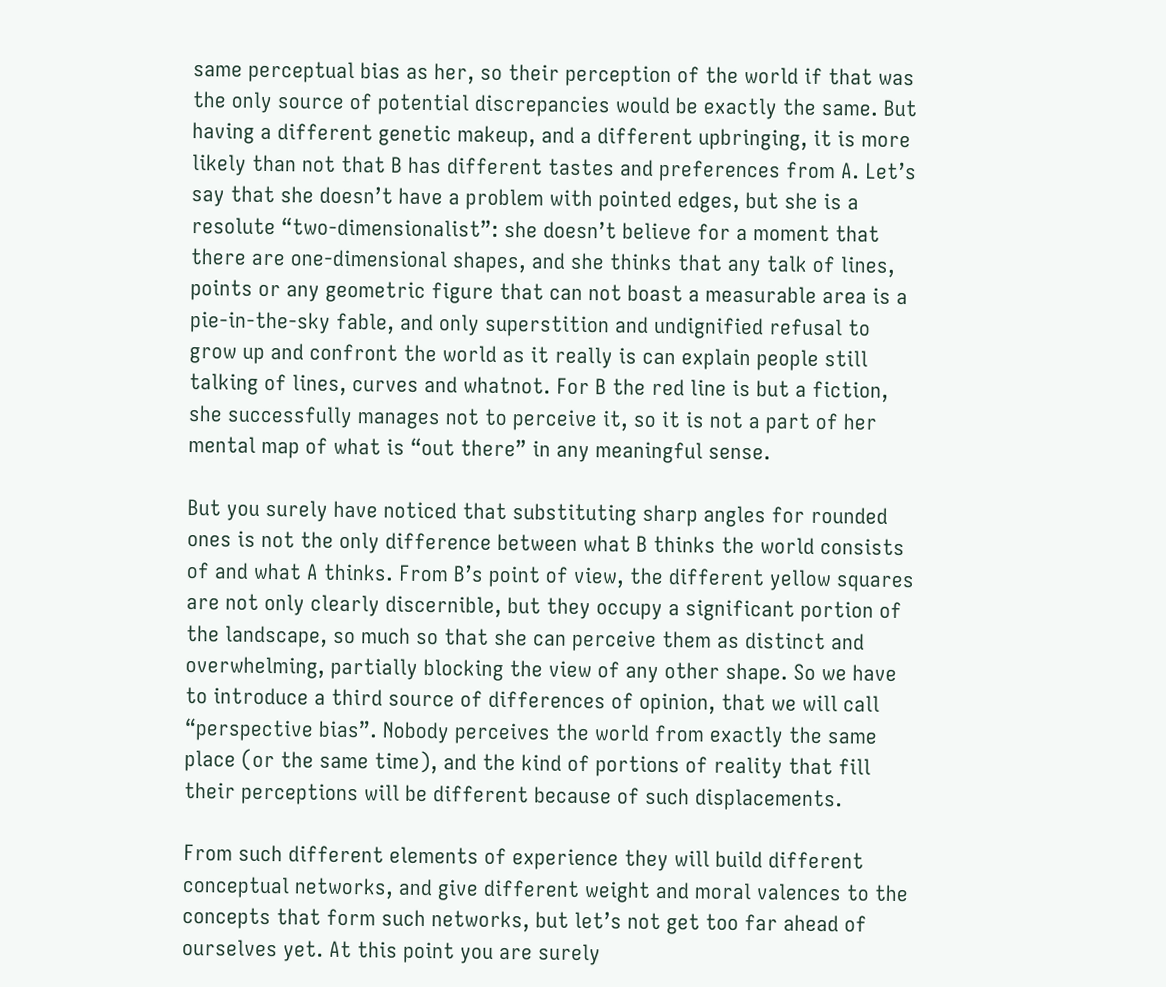same perceptual bias as her, so their perception of the world if that was the only source of potential discrepancies would be exactly the same. But having a different genetic makeup, and a different upbringing, it is more likely than not that B has different tastes and preferences from A. Let’s say that she doesn’t have a problem with pointed edges, but she is a resolute “two-dimensionalist”: she doesn’t believe for a moment that there are one-dimensional shapes, and she thinks that any talk of lines, points or any geometric figure that can not boast a measurable area is a pie-in-the-sky fable, and only superstition and undignified refusal to grow up and confront the world as it really is can explain people still talking of lines, curves and whatnot. For B the red line is but a fiction, she successfully manages not to perceive it, so it is not a part of her mental map of what is “out there” in any meaningful sense.

But you surely have noticed that substituting sharp angles for rounded ones is not the only difference between what B thinks the world consists of and what A thinks. From B’s point of view, the different yellow squares are not only clearly discernible, but they occupy a significant portion of the landscape, so much so that she can perceive them as distinct and overwhelming, partially blocking the view of any other shape. So we have to introduce a third source of differences of opinion, that we will call “perspective bias”. Nobody perceives the world from exactly the same place (or the same time), and the kind of portions of reality that fill their perceptions will be different because of such displacements.

From such different elements of experience they will build different conceptual networks, and give different weight and moral valences to the concepts that form such networks, but let’s not get too far ahead of ourselves yet. At this point you are surely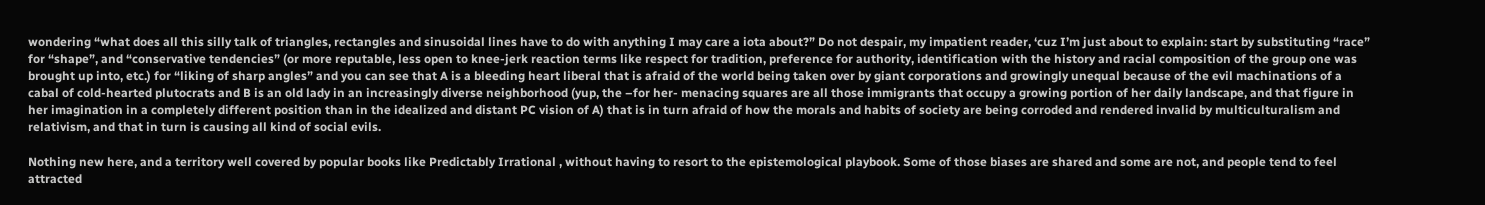wondering “what does all this silly talk of triangles, rectangles and sinusoidal lines have to do with anything I may care a iota about?” Do not despair, my impatient reader, ‘cuz I’m just about to explain: start by substituting “race” for “shape”, and “conservative tendencies” (or more reputable, less open to knee-jerk reaction terms like respect for tradition, preference for authority, identification with the history and racial composition of the group one was brought up into, etc.) for “liking of sharp angles” and you can see that A is a bleeding heart liberal that is afraid of the world being taken over by giant corporations and growingly unequal because of the evil machinations of a cabal of cold-hearted plutocrats and B is an old lady in an increasingly diverse neighborhood (yup, the –for her- menacing squares are all those immigrants that occupy a growing portion of her daily landscape, and that figure in her imagination in a completely different position than in the idealized and distant PC vision of A) that is in turn afraid of how the morals and habits of society are being corroded and rendered invalid by multiculturalism and relativism, and that in turn is causing all kind of social evils.

Nothing new here, and a territory well covered by popular books like Predictably Irrational , without having to resort to the epistemological playbook. Some of those biases are shared and some are not, and people tend to feel attracted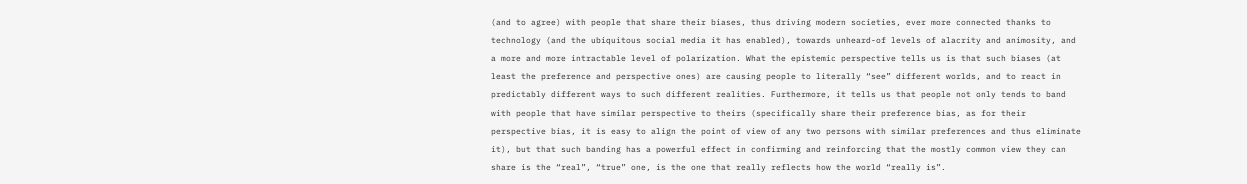(and to agree) with people that share their biases, thus driving modern societies, ever more connected thanks to technology (and the ubiquitous social media it has enabled), towards unheard-of levels of alacrity and animosity, and a more and more intractable level of polarization. What the epistemic perspective tells us is that such biases (at least the preference and perspective ones) are causing people to literally “see” different worlds, and to react in predictably different ways to such different realities. Furthermore, it tells us that people not only tends to band with people that have similar perspective to theirs (specifically share their preference bias, as for their perspective bias, it is easy to align the point of view of any two persons with similar preferences and thus eliminate it), but that such banding has a powerful effect in confirming and reinforcing that the mostly common view they can share is the “real”, “true” one, is the one that really reflects how the world “really is”.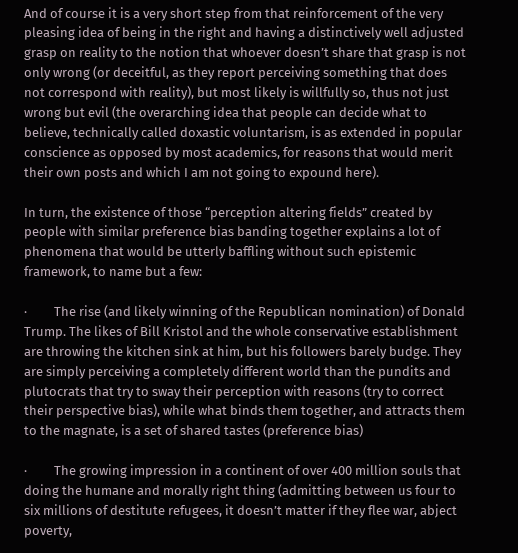And of course it is a very short step from that reinforcement of the very pleasing idea of being in the right and having a distinctively well adjusted grasp on reality to the notion that whoever doesn’t share that grasp is not only wrong (or deceitful, as they report perceiving something that does not correspond with reality), but most likely is willfully so, thus not just wrong but evil (the overarching idea that people can decide what to believe, technically called doxastic voluntarism, is as extended in popular conscience as opposed by most academics, for reasons that would merit their own posts and which I am not going to expound here).

In turn, the existence of those “perception altering fields” created by people with similar preference bias banding together explains a lot of phenomena that would be utterly baffling without such epistemic framework, to name but a few:

·         The rise (and likely winning of the Republican nomination) of Donald Trump. The likes of Bill Kristol and the whole conservative establishment are throwing the kitchen sink at him, but his followers barely budge. They are simply perceiving a completely different world than the pundits and plutocrats that try to sway their perception with reasons (try to correct their perspective bias), while what binds them together, and attracts them to the magnate, is a set of shared tastes (preference bias)

·         The growing impression in a continent of over 400 million souls that doing the humane and morally right thing (admitting between us four to six millions of destitute refugees, it doesn’t matter if they flee war, abject poverty,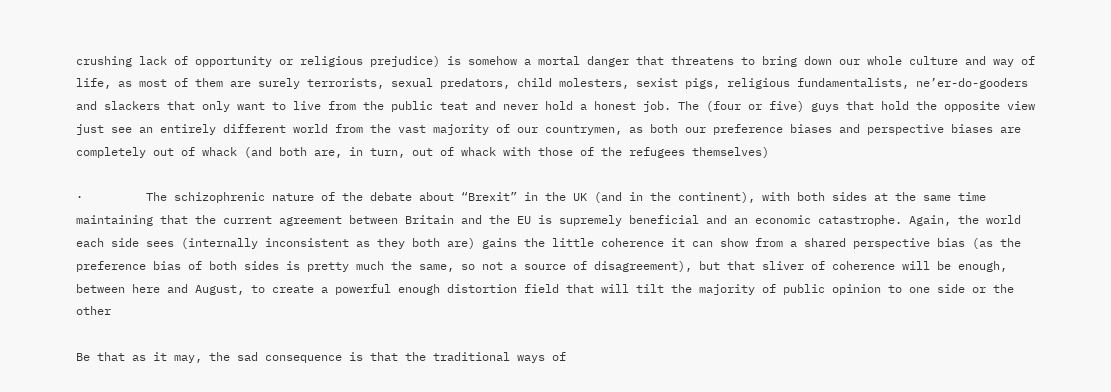crushing lack of opportunity or religious prejudice) is somehow a mortal danger that threatens to bring down our whole culture and way of life, as most of them are surely terrorists, sexual predators, child molesters, sexist pigs, religious fundamentalists, ne’er-do-gooders and slackers that only want to live from the public teat and never hold a honest job. The (four or five) guys that hold the opposite view just see an entirely different world from the vast majority of our countrymen, as both our preference biases and perspective biases are completely out of whack (and both are, in turn, out of whack with those of the refugees themselves)

·         The schizophrenic nature of the debate about “Brexit” in the UK (and in the continent), with both sides at the same time maintaining that the current agreement between Britain and the EU is supremely beneficial and an economic catastrophe. Again, the world each side sees (internally inconsistent as they both are) gains the little coherence it can show from a shared perspective bias (as the preference bias of both sides is pretty much the same, so not a source of disagreement), but that sliver of coherence will be enough, between here and August, to create a powerful enough distortion field that will tilt the majority of public opinion to one side or the other

Be that as it may, the sad consequence is that the traditional ways of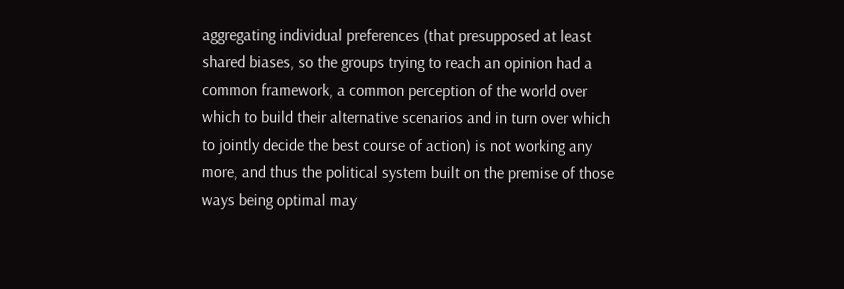aggregating individual preferences (that presupposed at least shared biases, so the groups trying to reach an opinion had a common framework, a common perception of the world over which to build their alternative scenarios and in turn over which to jointly decide the best course of action) is not working any more, and thus the political system built on the premise of those ways being optimal may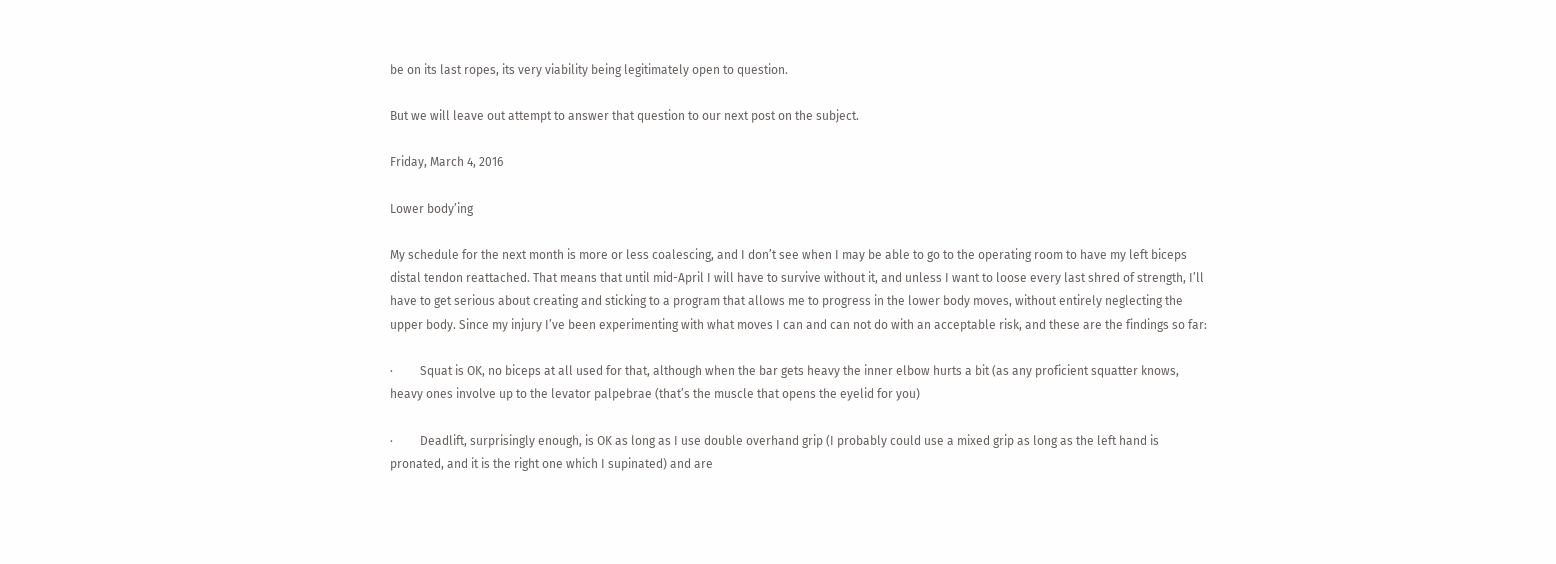be on its last ropes, its very viability being legitimately open to question.

But we will leave out attempt to answer that question to our next post on the subject.

Friday, March 4, 2016

Lower body’ing

My schedule for the next month is more or less coalescing, and I don’t see when I may be able to go to the operating room to have my left biceps distal tendon reattached. That means that until mid-April I will have to survive without it, and unless I want to loose every last shred of strength, I’ll have to get serious about creating and sticking to a program that allows me to progress in the lower body moves, without entirely neglecting the upper body. Since my injury I’ve been experimenting with what moves I can and can not do with an acceptable risk, and these are the findings so far:

·         Squat is OK, no biceps at all used for that, although when the bar gets heavy the inner elbow hurts a bit (as any proficient squatter knows, heavy ones involve up to the levator palpebrae (that’s the muscle that opens the eyelid for you)

·         Deadlift, surprisingly enough, is OK as long as I use double overhand grip (I probably could use a mixed grip as long as the left hand is pronated, and it is the right one which I supinated) and are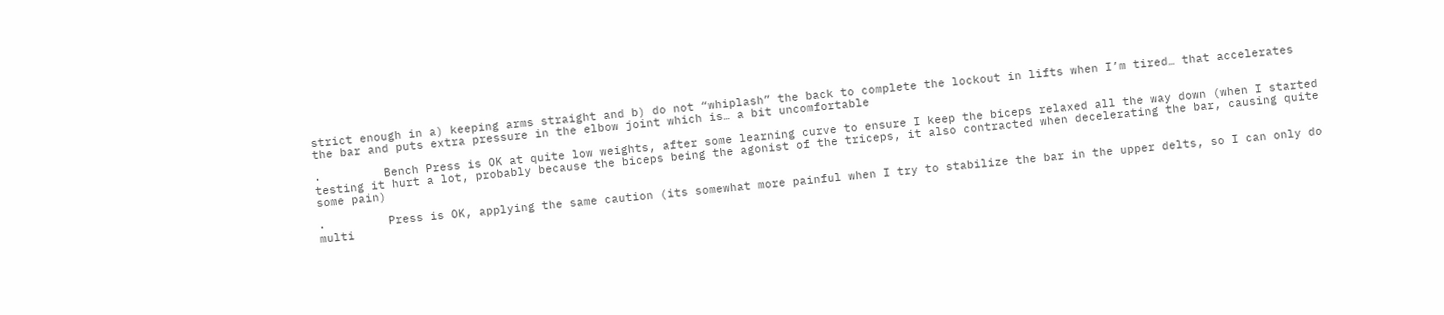strict enough in a) keeping arms straight and b) do not “whiplash” the back to complete the lockout in lifts when I’m tired… that accelerates the bar and puts extra pressure in the elbow joint which is… a bit uncomfortable

·         Bench Press is OK at quite low weights, after some learning curve to ensure I keep the biceps relaxed all the way down (when I started testing it hurt a lot, probably because the biceps being the agonist of the triceps, it also contracted when decelerating the bar, causing quite some pain)

·         Press is OK, applying the same caution (its somewhat more painful when I try to stabilize the bar in the upper delts, so I can only do multi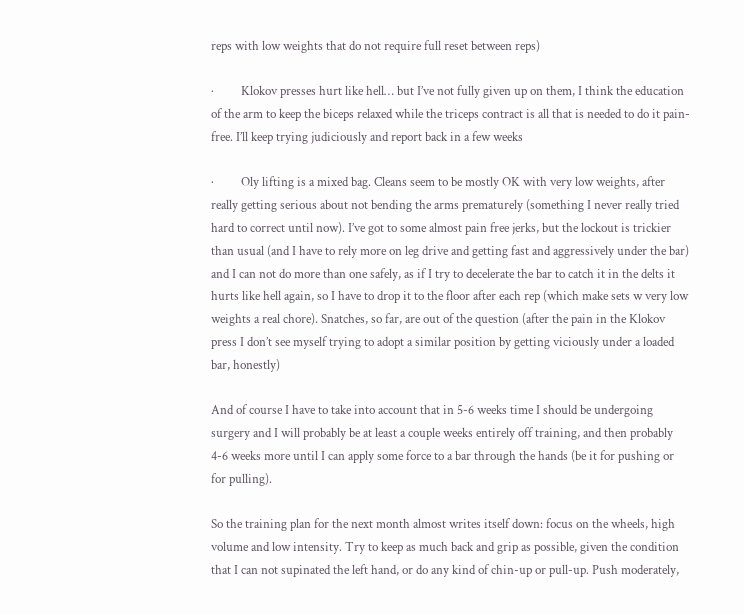reps with low weights that do not require full reset between reps)

·         Klokov presses hurt like hell… but I’ve not fully given up on them, I think the education of the arm to keep the biceps relaxed while the triceps contract is all that is needed to do it pain-free. I’ll keep trying judiciously and report back in a few weeks

·         Oly lifting is a mixed bag. Cleans seem to be mostly OK with very low weights, after really getting serious about not bending the arms prematurely (something I never really tried hard to correct until now). I’ve got to some almost pain free jerks, but the lockout is trickier than usual (and I have to rely more on leg drive and getting fast and aggressively under the bar) and I can not do more than one safely, as if I try to decelerate the bar to catch it in the delts it hurts like hell again, so I have to drop it to the floor after each rep (which make sets w very low weights a real chore). Snatches, so far, are out of the question (after the pain in the Klokov press I don’t see myself trying to adopt a similar position by getting viciously under a loaded bar, honestly)

And of course I have to take into account that in 5-6 weeks time I should be undergoing surgery and I will probably be at least a couple weeks entirely off training, and then probably 4-6 weeks more until I can apply some force to a bar through the hands (be it for pushing or for pulling).

So the training plan for the next month almost writes itself down: focus on the wheels, high volume and low intensity. Try to keep as much back and grip as possible, given the condition that I can not supinated the left hand, or do any kind of chin-up or pull-up. Push moderately,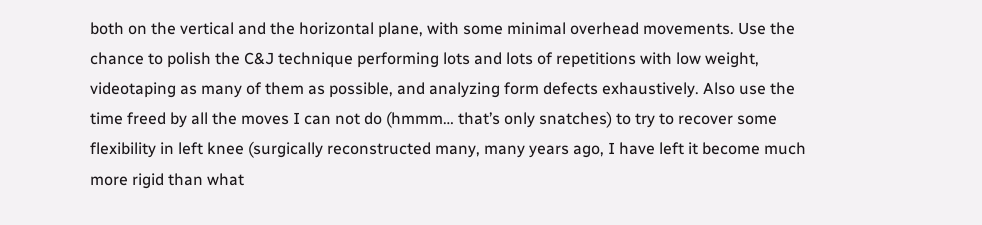both on the vertical and the horizontal plane, with some minimal overhead movements. Use the chance to polish the C&J technique performing lots and lots of repetitions with low weight, videotaping as many of them as possible, and analyzing form defects exhaustively. Also use the time freed by all the moves I can not do (hmmm… that’s only snatches) to try to recover some flexibility in left knee (surgically reconstructed many, many years ago, I have left it become much more rigid than what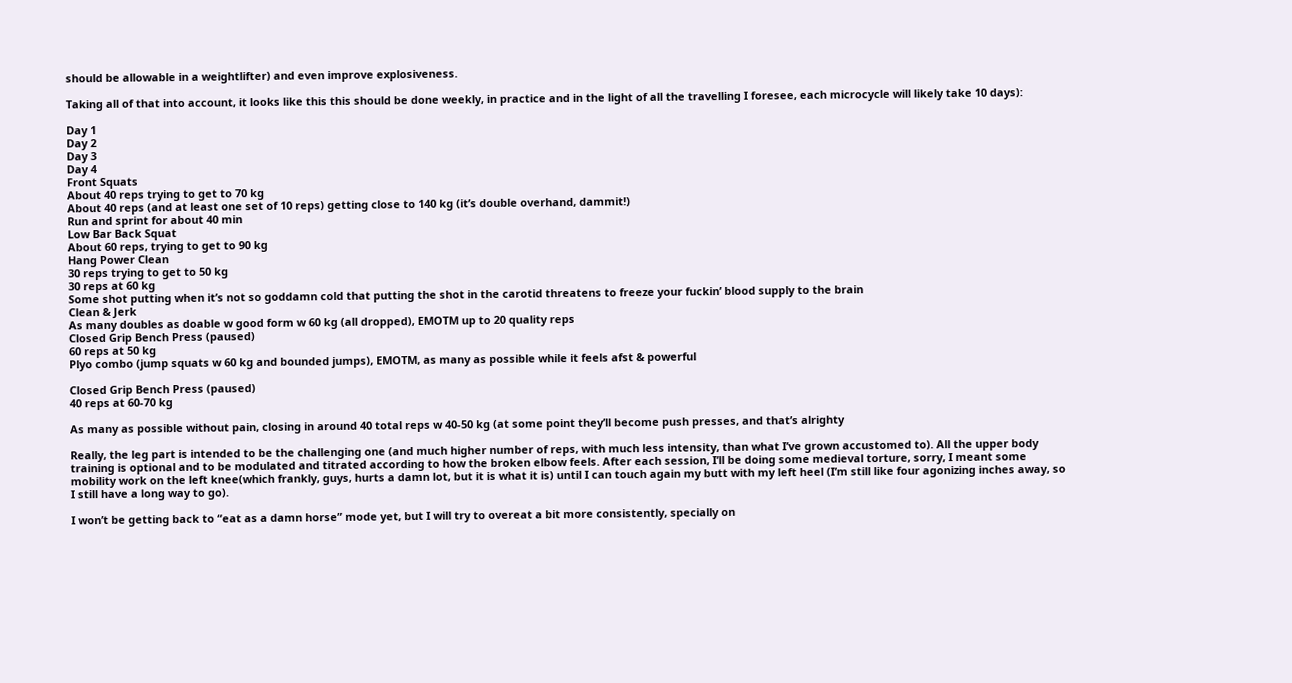should be allowable in a weightlifter) and even improve explosiveness.

Taking all of that into account, it looks like this this should be done weekly, in practice and in the light of all the travelling I foresee, each microcycle will likely take 10 days):

Day 1
Day 2
Day 3
Day 4
Front Squats
About 40 reps trying to get to 70 kg
About 40 reps (and at least one set of 10 reps) getting close to 140 kg (it’s double overhand, dammit!)
Run and sprint for about 40 min
Low Bar Back Squat
About 60 reps, trying to get to 90 kg
Hang Power Clean
30 reps trying to get to 50 kg
30 reps at 60 kg
Some shot putting when it’s not so goddamn cold that putting the shot in the carotid threatens to freeze your fuckin’ blood supply to the brain
Clean & Jerk
As many doubles as doable w good form w 60 kg (all dropped), EMOTM up to 20 quality reps
Closed Grip Bench Press (paused)
60 reps at 50 kg
Plyo combo (jump squats w 60 kg and bounded jumps), EMOTM, as many as possible while it feels afst & powerful

Closed Grip Bench Press (paused)
40 reps at 60-70 kg

As many as possible without pain, closing in around 40 total reps w 40-50 kg (at some point they’ll become push presses, and that’s alrighty

Really, the leg part is intended to be the challenging one (and much higher number of reps, with much less intensity, than what I’ve grown accustomed to). All the upper body training is optional and to be modulated and titrated according to how the broken elbow feels. After each session, I’ll be doing some medieval torture, sorry, I meant some mobility work on the left knee(which frankly, guys, hurts a damn lot, but it is what it is) until I can touch again my butt with my left heel (I’m still like four agonizing inches away, so I still have a long way to go).

I won’t be getting back to “eat as a damn horse” mode yet, but I will try to overeat a bit more consistently, specially on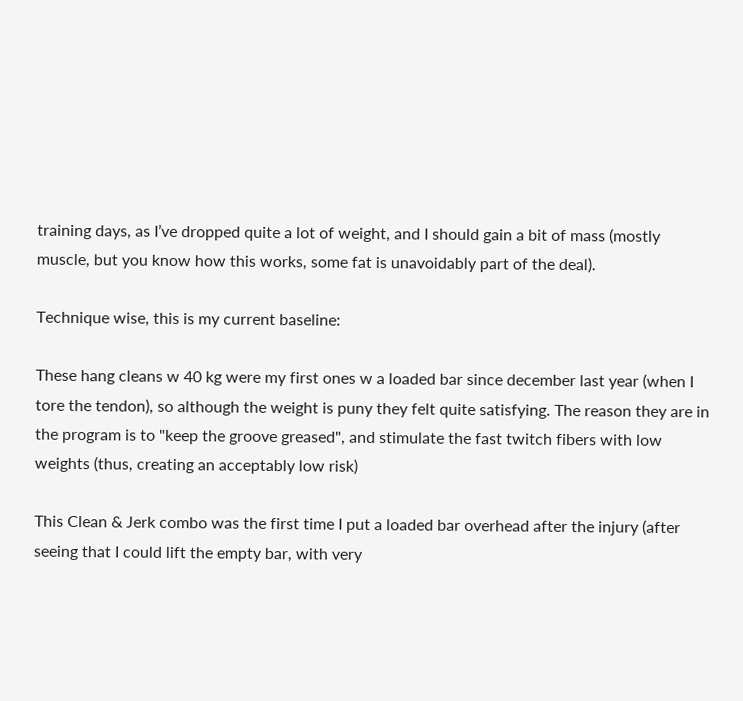training days, as I’ve dropped quite a lot of weight, and I should gain a bit of mass (mostly muscle, but you know how this works, some fat is unavoidably part of the deal).

Technique wise, this is my current baseline:

These hang cleans w 40 kg were my first ones w a loaded bar since december last year (when I tore the tendon), so although the weight is puny they felt quite satisfying. The reason they are in the program is to "keep the groove greased", and stimulate the fast twitch fibers with low weights (thus, creating an acceptably low risk)

This Clean & Jerk combo was the first time I put a loaded bar overhead after the injury (after seeing that I could lift the empty bar, with very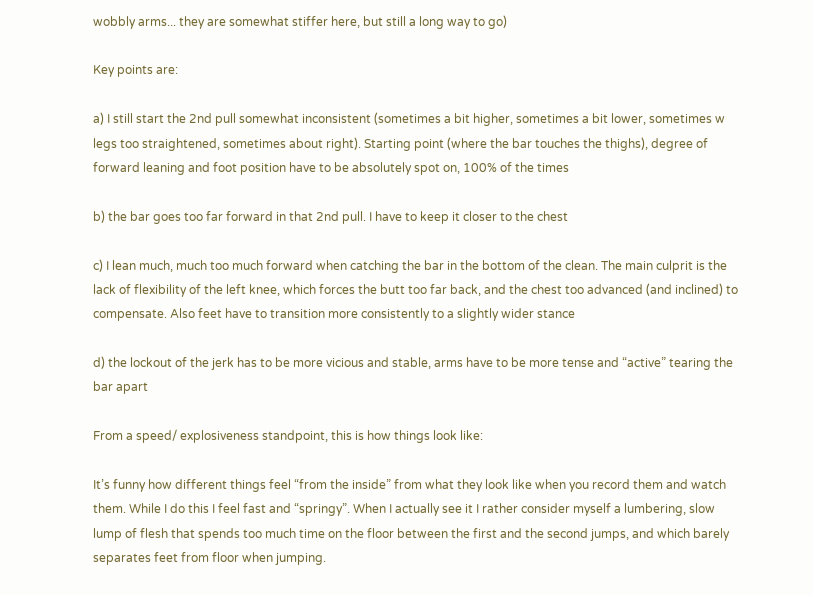wobbly arms... they are somewhat stiffer here, but still a long way to go)

Key points are:

a) I still start the 2nd pull somewhat inconsistent (sometimes a bit higher, sometimes a bit lower, sometimes w legs too straightened, sometimes about right). Starting point (where the bar touches the thighs), degree of forward leaning and foot position have to be absolutely spot on, 100% of the times

b) the bar goes too far forward in that 2nd pull. I have to keep it closer to the chest

c) I lean much, much too much forward when catching the bar in the bottom of the clean. The main culprit is the lack of flexibility of the left knee, which forces the butt too far back, and the chest too advanced (and inclined) to compensate. Also feet have to transition more consistently to a slightly wider stance

d) the lockout of the jerk has to be more vicious and stable, arms have to be more tense and “active” tearing the bar apart

From a speed/ explosiveness standpoint, this is how things look like:

It’s funny how different things feel “from the inside” from what they look like when you record them and watch them. While I do this I feel fast and “springy”. When I actually see it I rather consider myself a lumbering, slow lump of flesh that spends too much time on the floor between the first and the second jumps, and which barely separates feet from floor when jumping.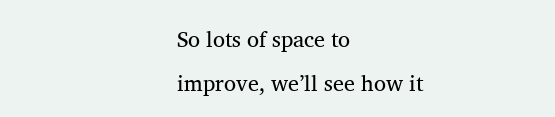So lots of space to improve, we’ll see how it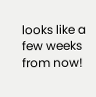looks like a few weeks from now!